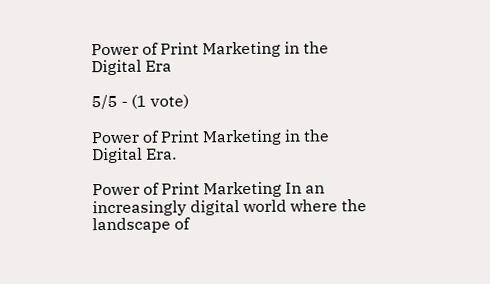Power of Print Marketing in the Digital Era

5/5 - (1 vote)

Power of Print Marketing in the Digital Era.

Power of Print Marketing In an increasingly digital world where the landscape of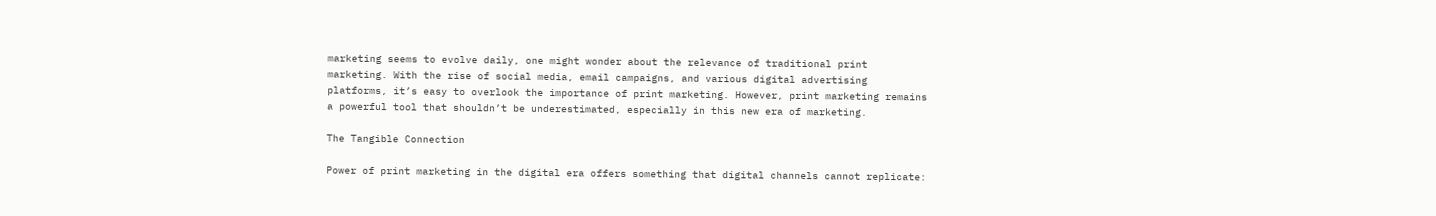marketing seems to evolve daily, one might wonder about the relevance of traditional print marketing. With the rise of social media, email campaigns, and various digital advertising platforms, it’s easy to overlook the importance of print marketing. However, print marketing remains a powerful tool that shouldn’t be underestimated, especially in this new era of marketing.

The Tangible Connection

Power of print marketing in the digital era offers something that digital channels cannot replicate: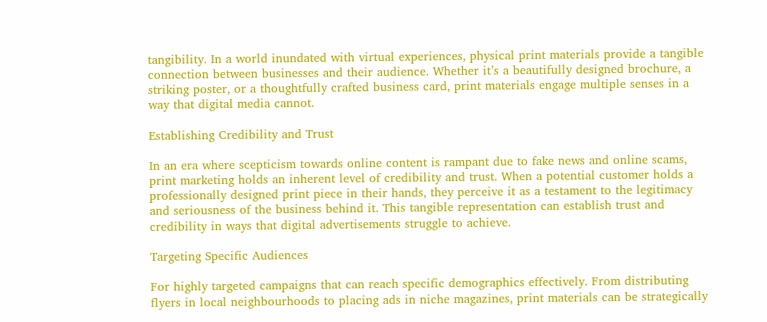tangibility. In a world inundated with virtual experiences, physical print materials provide a tangible connection between businesses and their audience. Whether it’s a beautifully designed brochure, a striking poster, or a thoughtfully crafted business card, print materials engage multiple senses in a way that digital media cannot.

Establishing Credibility and Trust

In an era where scepticism towards online content is rampant due to fake news and online scams, print marketing holds an inherent level of credibility and trust. When a potential customer holds a professionally designed print piece in their hands, they perceive it as a testament to the legitimacy and seriousness of the business behind it. This tangible representation can establish trust and credibility in ways that digital advertisements struggle to achieve.

Targeting Specific Audiences

For highly targeted campaigns that can reach specific demographics effectively. From distributing flyers in local neighbourhoods to placing ads in niche magazines, print materials can be strategically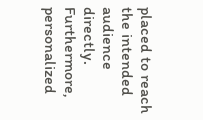placed to reach the intended audience directly. Furthermore, personalized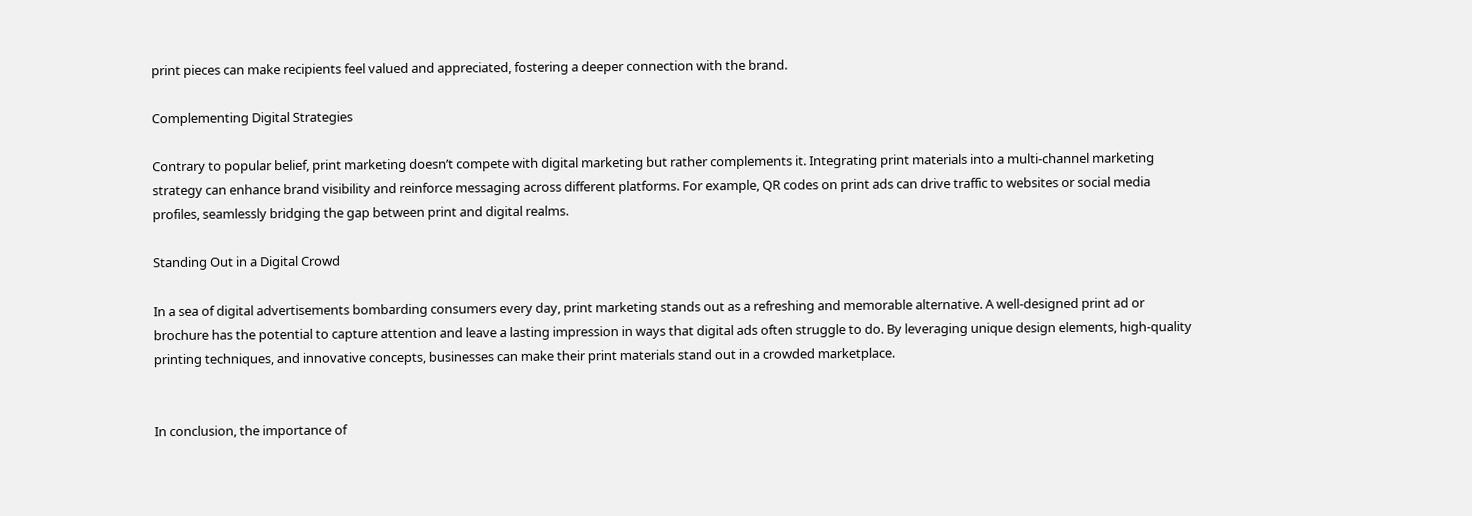print pieces can make recipients feel valued and appreciated, fostering a deeper connection with the brand.

Complementing Digital Strategies

Contrary to popular belief, print marketing doesn’t compete with digital marketing but rather complements it. Integrating print materials into a multi-channel marketing strategy can enhance brand visibility and reinforce messaging across different platforms. For example, QR codes on print ads can drive traffic to websites or social media profiles, seamlessly bridging the gap between print and digital realms.

Standing Out in a Digital Crowd

In a sea of digital advertisements bombarding consumers every day, print marketing stands out as a refreshing and memorable alternative. A well-designed print ad or brochure has the potential to capture attention and leave a lasting impression in ways that digital ads often struggle to do. By leveraging unique design elements, high-quality printing techniques, and innovative concepts, businesses can make their print materials stand out in a crowded marketplace.


In conclusion, the importance of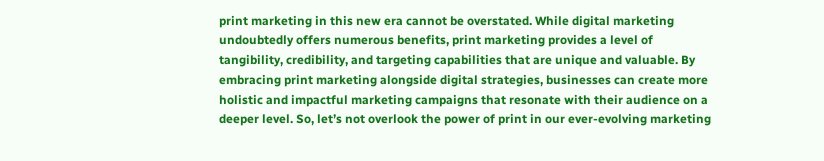print marketing in this new era cannot be overstated. While digital marketing undoubtedly offers numerous benefits, print marketing provides a level of tangibility, credibility, and targeting capabilities that are unique and valuable. By embracing print marketing alongside digital strategies, businesses can create more holistic and impactful marketing campaigns that resonate with their audience on a deeper level. So, let’s not overlook the power of print in our ever-evolving marketing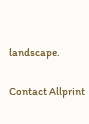landscape.

Contact Allprint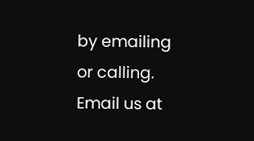by emailing or calling. Email us at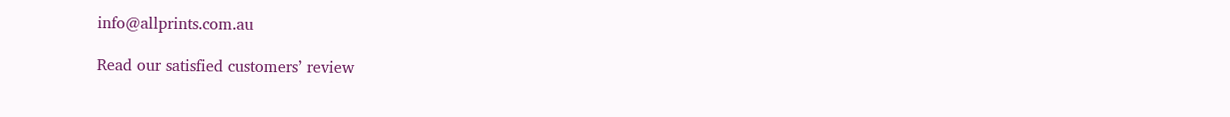info@allprints.com.au

Read our satisfied customers’ review